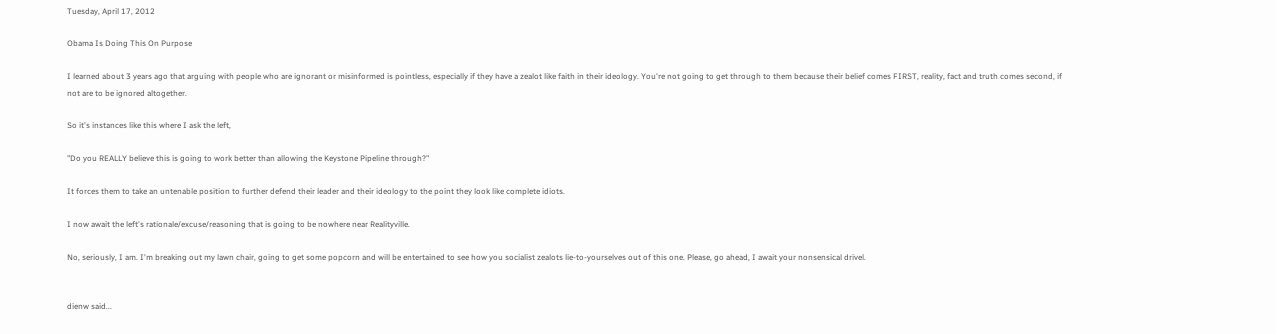Tuesday, April 17, 2012

Obama Is Doing This On Purpose

I learned about 3 years ago that arguing with people who are ignorant or misinformed is pointless, especially if they have a zealot like faith in their ideology. You're not going to get through to them because their belief comes FIRST, reality, fact and truth comes second, if not are to be ignored altogether.

So it's instances like this where I ask the left,

"Do you REALLY believe this is going to work better than allowing the Keystone Pipeline through?"

It forces them to take an untenable position to further defend their leader and their ideology to the point they look like complete idiots.

I now await the left's rationale/excuse/reasoning that is going to be nowhere near Realityville.

No, seriously, I am. I'm breaking out my lawn chair, going to get some popcorn and will be entertained to see how you socialist zealots lie-to-yourselves out of this one. Please, go ahead, I await your nonsensical drivel.


dienw said...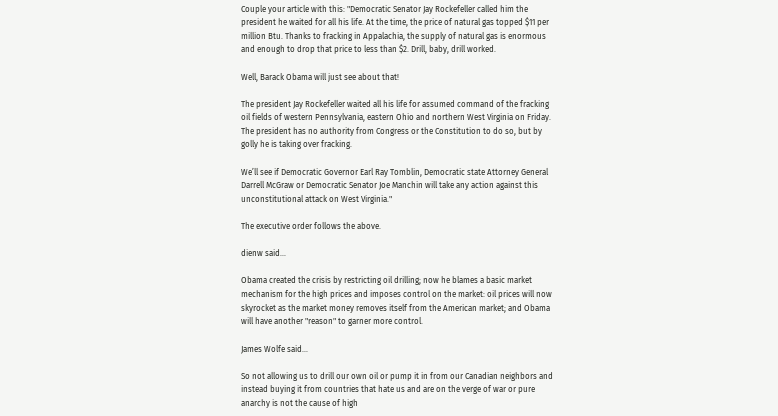Couple your article with this: "Democratic Senator Jay Rockefeller called him the president he waited for all his life. At the time, the price of natural gas topped $11 per million Btu. Thanks to fracking in Appalachia, the supply of natural gas is enormous and enough to drop that price to less than $2. Drill, baby, drill worked.

Well, Barack Obama will just see about that!

The president Jay Rockefeller waited all his life for assumed command of the fracking oil fields of western Pennsylvania, eastern Ohio and northern West Virginia on Friday. The president has no authority from Congress or the Constitution to do so, but by golly he is taking over fracking.

We’ll see if Democratic Governor Earl Ray Tomblin, Democratic state Attorney General Darrell McGraw or Democratic Senator Joe Manchin will take any action against this unconstitutional attack on West Virginia."

The executive order follows the above.

dienw said...

Obama created the crisis by restricting oil drilling; now he blames a basic market mechanism for the high prices and imposes control on the market: oil prices will now skyrocket as the market money removes itself from the American market; and Obama will have another "reason" to garner more control.

James Wolfe said...

So not allowing us to drill our own oil or pump it in from our Canadian neighbors and instead buying it from countries that hate us and are on the verge of war or pure anarchy is not the cause of high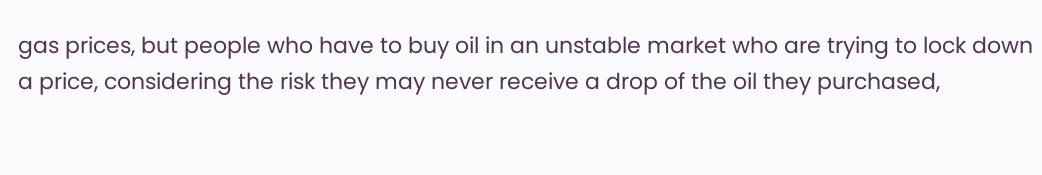gas prices, but people who have to buy oil in an unstable market who are trying to lock down a price, considering the risk they may never receive a drop of the oil they purchased,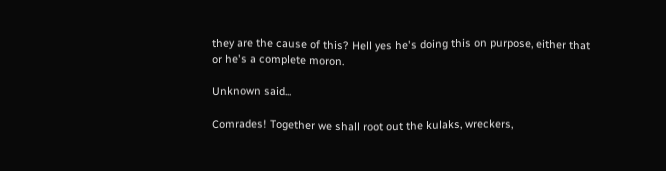they are the cause of this? Hell yes he's doing this on purpose, either that or he's a complete moron.

Unknown said...

Comrades! Together we shall root out the kulaks, wreckers,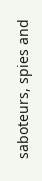saboteurs, spies and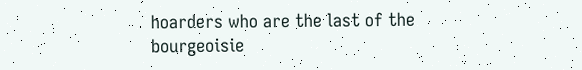hoarders who are the last of the bourgeoisie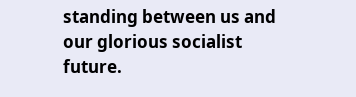standing between us and our glorious socialist future.